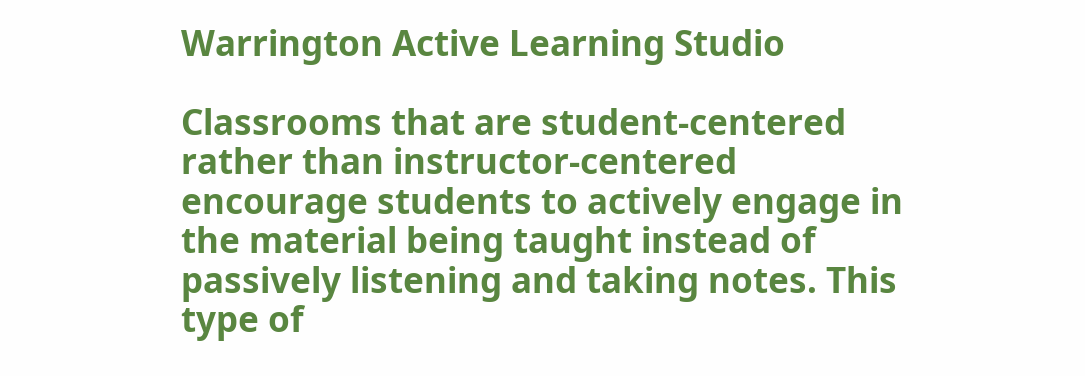Warrington Active Learning Studio

Classrooms that are student-centered rather than instructor-centered encourage students to actively engage in the material being taught instead of passively listening and taking notes. This type of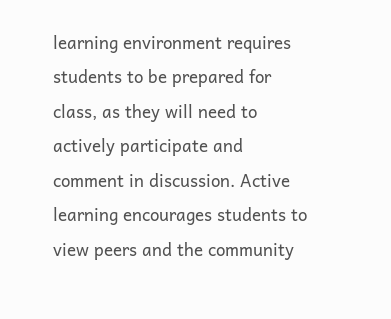learning environment requires students to be prepared for class, as they will need to actively participate and comment in discussion. Active learning encourages students to view peers and the community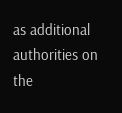as additional authorities on the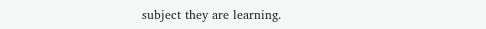subject they are learning.